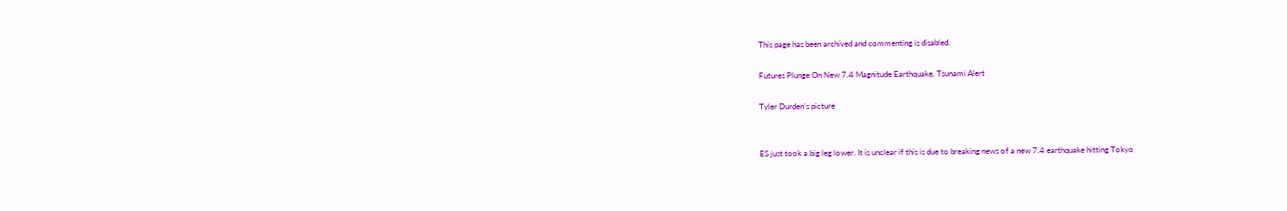This page has been archived and commenting is disabled.

Futures Plunge On New 7.4 Magnitude Earthquake, Tsunami Alert

Tyler Durden's picture


ES just took a big leg lower. It is unclear if this is due to breaking news of a new 7.4 earthquake hitting Tokyo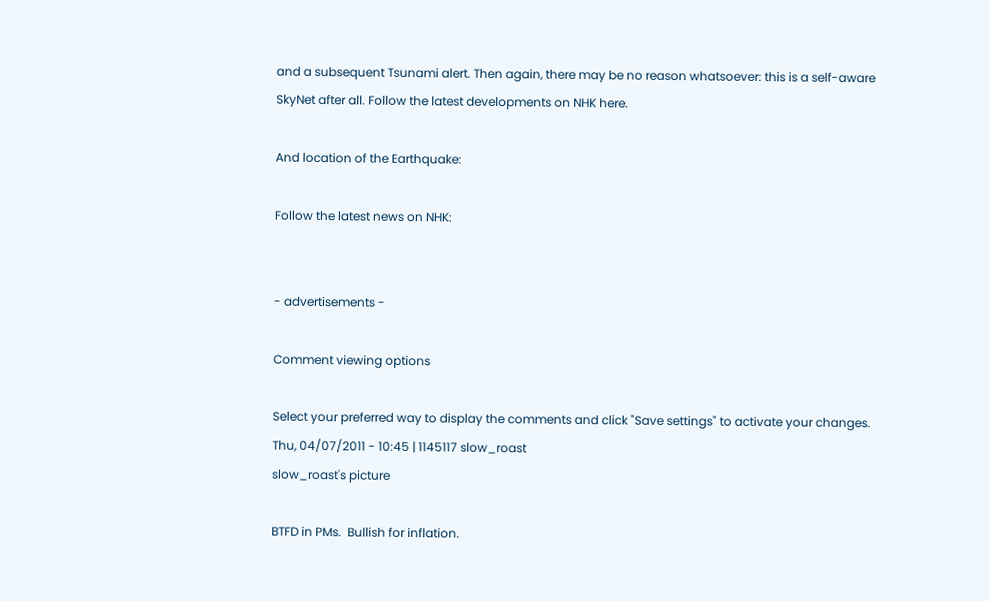and a subsequent Tsunami alert. Then again, there may be no reason whatsoever: this is a self-aware SkyNet after all. Follow the latest developments on NHK here.

And location of the Earthquake:

Follow the latest news on NHK:


- advertisements -

Comment viewing options

Select your preferred way to display the comments and click "Save settings" to activate your changes.
Thu, 04/07/2011 - 10:45 | 1145117 slow_roast
slow_roast's picture

BTFD in PMs.  Bullish for inflation.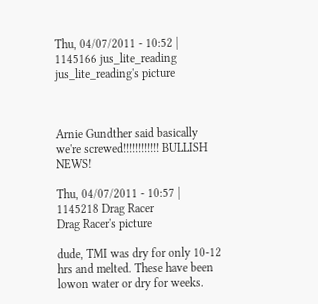Thu, 04/07/2011 - 10:52 | 1145166 jus_lite_reading
jus_lite_reading's picture



Arnie Gundther said basically we're screwed!!!!!!!!!!!! BULLISH NEWS!

Thu, 04/07/2011 - 10:57 | 1145218 Drag Racer
Drag Racer's picture

dude, TMI was dry for only 10-12 hrs and melted. These have been lowon water or dry for weeks.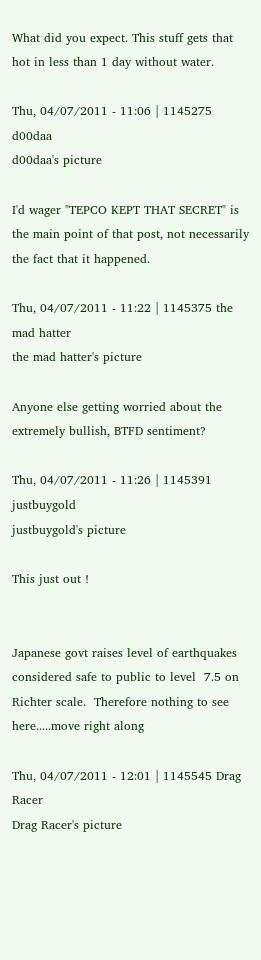What did you expect. This stuff gets that hot in less than 1 day without water.

Thu, 04/07/2011 - 11:06 | 1145275 d00daa
d00daa's picture

I'd wager "TEPCO KEPT THAT SECRET" is the main point of that post, not necessarily the fact that it happened.

Thu, 04/07/2011 - 11:22 | 1145375 the mad hatter
the mad hatter's picture

Anyone else getting worried about the extremely bullish, BTFD sentiment?

Thu, 04/07/2011 - 11:26 | 1145391 justbuygold
justbuygold's picture

This just out !


Japanese govt raises level of earthquakes considered safe to public to level  7.5 on Richter scale.  Therefore nothing to see here.....move right along

Thu, 04/07/2011 - 12:01 | 1145545 Drag Racer
Drag Racer's picture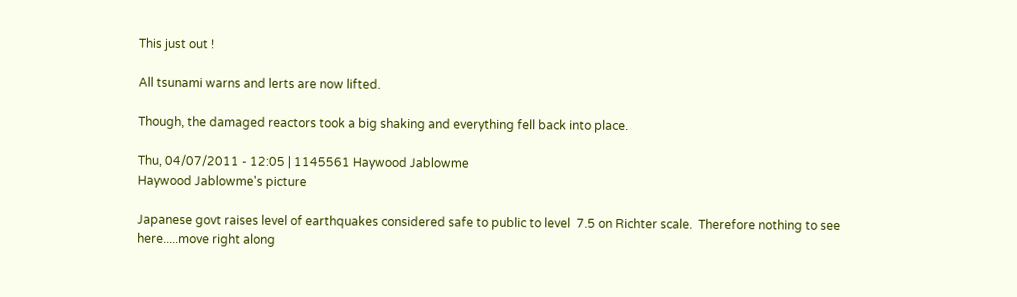This just out !

All tsunami warns and lerts are now lifted.

Though, the damaged reactors took a big shaking and everything fell back into place.

Thu, 04/07/2011 - 12:05 | 1145561 Haywood Jablowme
Haywood Jablowme's picture

Japanese govt raises level of earthquakes considered safe to public to level  7.5 on Richter scale.  Therefore nothing to see here.....move right along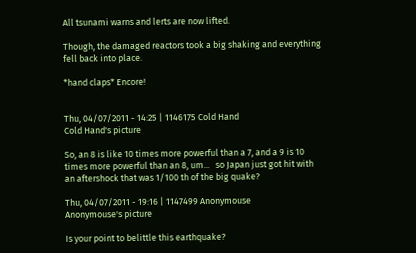All tsunami warns and lerts are now lifted.

Though, the damaged reactors took a big shaking and everything fell back into place.

*hand claps* Encore!


Thu, 04/07/2011 - 14:25 | 1146175 Cold Hand
Cold Hand's picture

So, an 8 is like 10 times more powerful than a 7, and a 9 is 10 times more powerful than an 8, um...   so Japan just got hit with an aftershock that was 1/100 th of the big quake?

Thu, 04/07/2011 - 19:16 | 1147499 Anonymouse
Anonymouse's picture

Is your point to belittle this earthquake?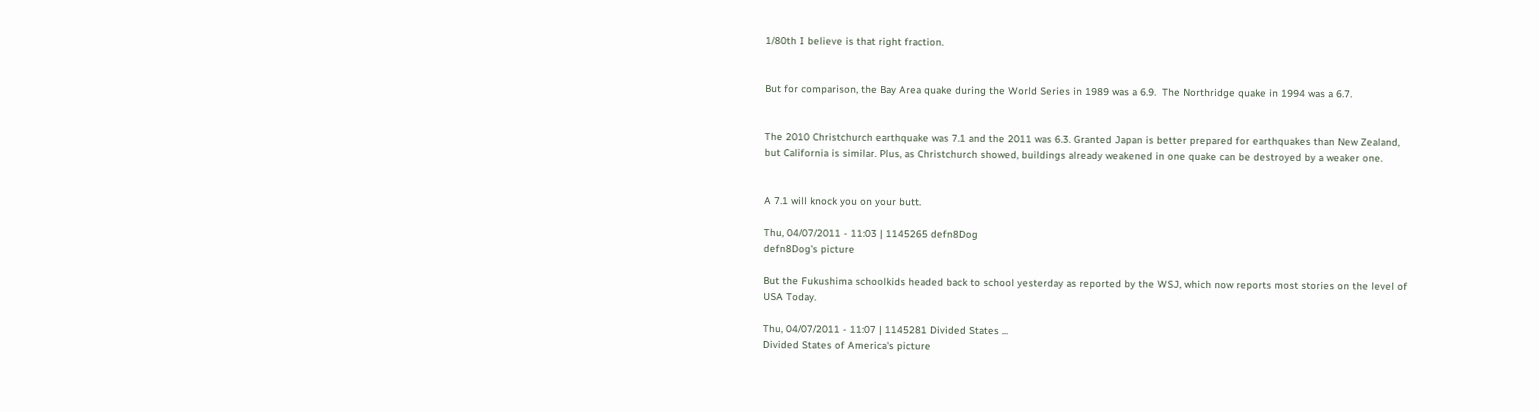1/80th I believe is that right fraction.


But for comparison, the Bay Area quake during the World Series in 1989 was a 6.9.  The Northridge quake in 1994 was a 6.7.


The 2010 Christchurch earthquake was 7.1 and the 2011 was 6.3. Granted Japan is better prepared for earthquakes than New Zealand, but California is similar. Plus, as Christchurch showed, buildings already weakened in one quake can be destroyed by a weaker one.


A 7.1 will knock you on your butt.

Thu, 04/07/2011 - 11:03 | 1145265 defn8Dog
defn8Dog's picture

But the Fukushima schoolkids headed back to school yesterday as reported by the WSJ, which now reports most stories on the level of USA Today.

Thu, 04/07/2011 - 11:07 | 1145281 Divided States ...
Divided States of America's picture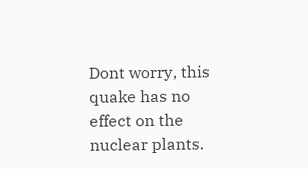Dont worry, this quake has no effect on the nuclear plants.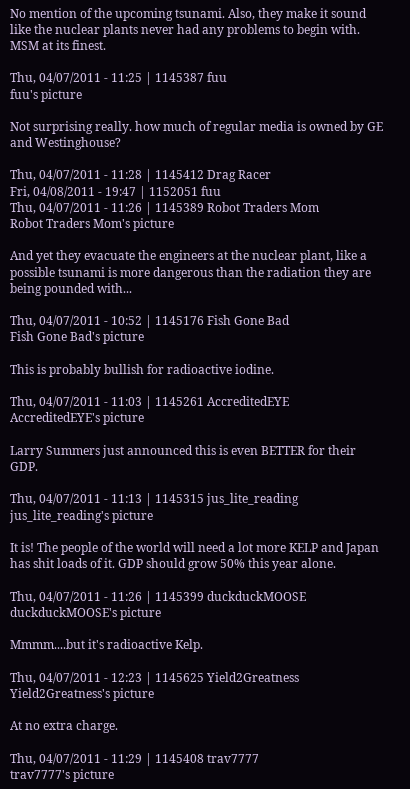No mention of the upcoming tsunami. Also, they make it sound like the nuclear plants never had any problems to begin with. MSM at its finest.

Thu, 04/07/2011 - 11:25 | 1145387 fuu
fuu's picture

Not surprising really. how much of regular media is owned by GE and Westinghouse?

Thu, 04/07/2011 - 11:28 | 1145412 Drag Racer
Fri, 04/08/2011 - 19:47 | 1152051 fuu
Thu, 04/07/2011 - 11:26 | 1145389 Robot Traders Mom
Robot Traders Mom's picture

And yet they evacuate the engineers at the nuclear plant, like a possible tsunami is more dangerous than the radiation they are being pounded with...

Thu, 04/07/2011 - 10:52 | 1145176 Fish Gone Bad
Fish Gone Bad's picture

This is probably bullish for radioactive iodine.

Thu, 04/07/2011 - 11:03 | 1145261 AccreditedEYE
AccreditedEYE's picture

Larry Summers just announced this is even BETTER for their GDP.

Thu, 04/07/2011 - 11:13 | 1145315 jus_lite_reading
jus_lite_reading's picture

It is! The people of the world will need a lot more KELP and Japan has shit loads of it. GDP should grow 50% this year alone.

Thu, 04/07/2011 - 11:26 | 1145399 duckduckMOOSE
duckduckMOOSE's picture

Mmmm....but it's radioactive Kelp.

Thu, 04/07/2011 - 12:23 | 1145625 Yield2Greatness
Yield2Greatness's picture

At no extra charge.

Thu, 04/07/2011 - 11:29 | 1145408 trav7777
trav7777's picture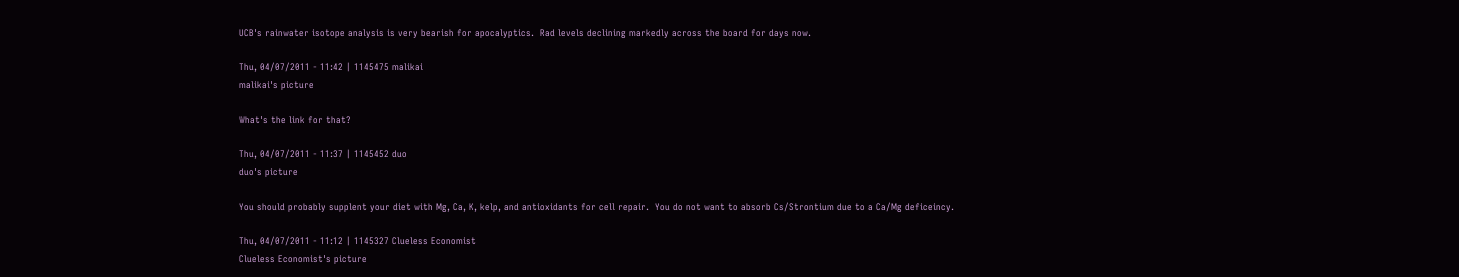UCB's rainwater isotope analysis is very bearish for apocalyptics.  Rad levels declining markedly across the board for days now.

Thu, 04/07/2011 - 11:42 | 1145475 malikai
malikai's picture

What's the link for that?

Thu, 04/07/2011 - 11:37 | 1145452 duo
duo's picture

You should probably supplent your diet with Mg, Ca, K, kelp, and antioxidants for cell repair.  You do not want to absorb Cs/Strontium due to a Ca/Mg deficeincy.

Thu, 04/07/2011 - 11:12 | 1145327 Clueless Economist
Clueless Economist's picture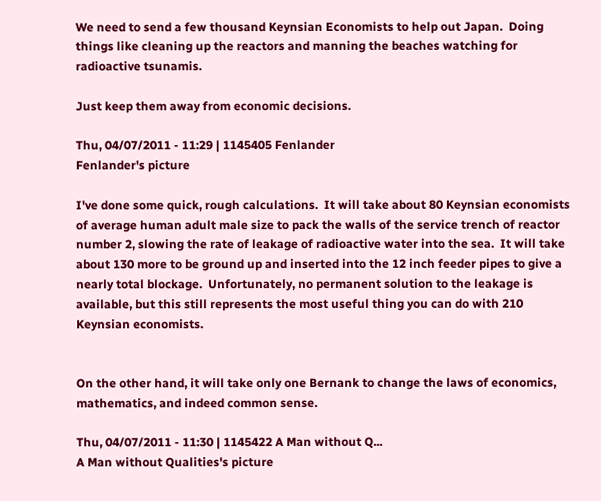We need to send a few thousand Keynsian Economists to help out Japan.  Doing things like cleaning up the reactors and manning the beaches watching for radioactive tsunamis.

Just keep them away from economic decisions.

Thu, 04/07/2011 - 11:29 | 1145405 Fenlander
Fenlander's picture

I've done some quick, rough calculations.  It will take about 80 Keynsian economists of average human adult male size to pack the walls of the service trench of reactor number 2, slowing the rate of leakage of radioactive water into the sea.  It will take about 130 more to be ground up and inserted into the 12 inch feeder pipes to give a nearly total blockage.  Unfortunately, no permanent solution to the leakage is available, but this still represents the most useful thing you can do with 210 Keynsian economists.


On the other hand, it will take only one Bernank to change the laws of economics, mathematics, and indeed common sense.

Thu, 04/07/2011 - 11:30 | 1145422 A Man without Q...
A Man without Qualities's picture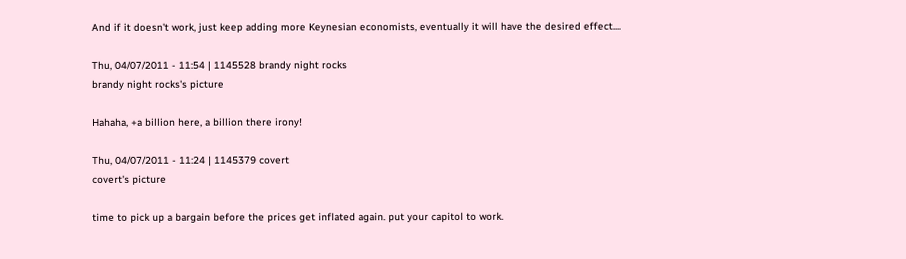And if it doesn't work, just keep adding more Keynesian economists, eventually it will have the desired effect....

Thu, 04/07/2011 - 11:54 | 1145528 brandy night rocks
brandy night rocks's picture

Hahaha, +a billion here, a billion there irony!

Thu, 04/07/2011 - 11:24 | 1145379 covert
covert's picture

time to pick up a bargain before the prices get inflated again. put your capitol to work.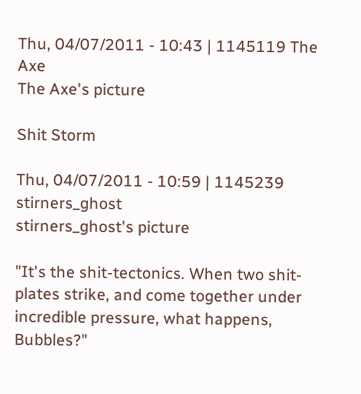Thu, 04/07/2011 - 10:43 | 1145119 The Axe
The Axe's picture

Shit Storm

Thu, 04/07/2011 - 10:59 | 1145239 stirners_ghost
stirners_ghost's picture

"It's the shit-tectonics. When two shit-plates strike, and come together under incredible pressure, what happens, Bubbles?"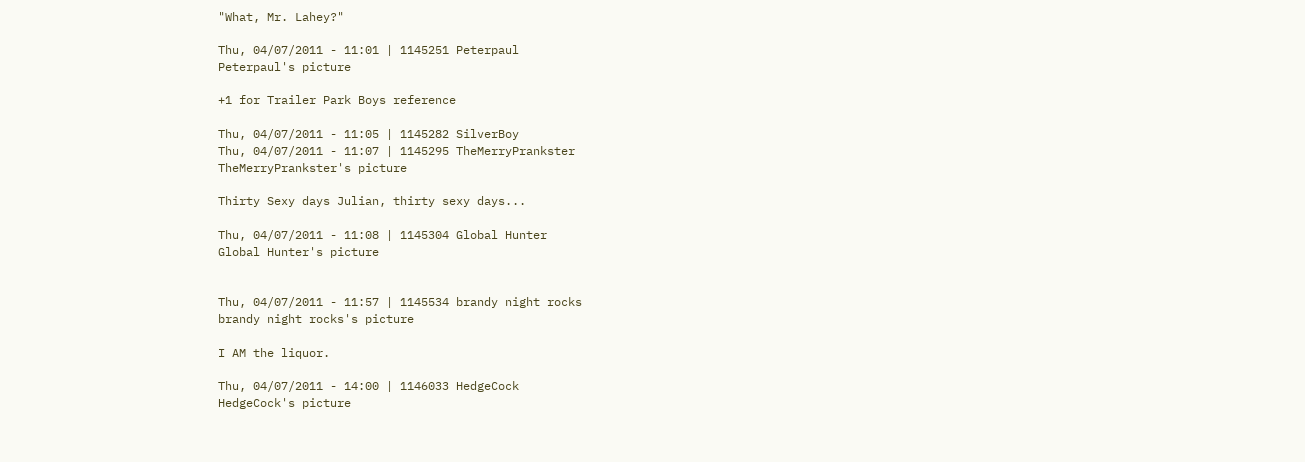"What, Mr. Lahey?"

Thu, 04/07/2011 - 11:01 | 1145251 Peterpaul
Peterpaul's picture

+1 for Trailer Park Boys reference

Thu, 04/07/2011 - 11:05 | 1145282 SilverBoy
Thu, 04/07/2011 - 11:07 | 1145295 TheMerryPrankster
TheMerryPrankster's picture

Thirty Sexy days Julian, thirty sexy days...

Thu, 04/07/2011 - 11:08 | 1145304 Global Hunter
Global Hunter's picture


Thu, 04/07/2011 - 11:57 | 1145534 brandy night rocks
brandy night rocks's picture

I AM the liquor.

Thu, 04/07/2011 - 14:00 | 1146033 HedgeCock
HedgeCock's picture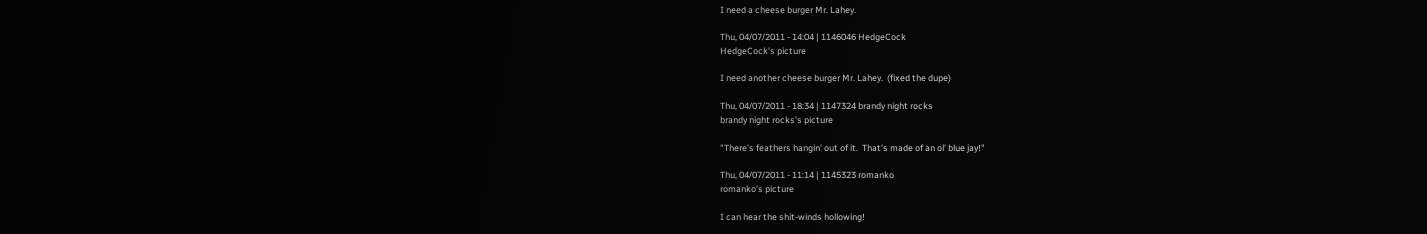I need a cheese burger Mr. Lahey.

Thu, 04/07/2011 - 14:04 | 1146046 HedgeCock
HedgeCock's picture

I need another cheese burger Mr. Lahey.  (fixed the dupe)

Thu, 04/07/2011 - 18:34 | 1147324 brandy night rocks
brandy night rocks's picture

"There's feathers hangin' out of it.  That's made of an ol' blue jay!"

Thu, 04/07/2011 - 11:14 | 1145323 romanko
romanko's picture

I can hear the shit-winds hollowing!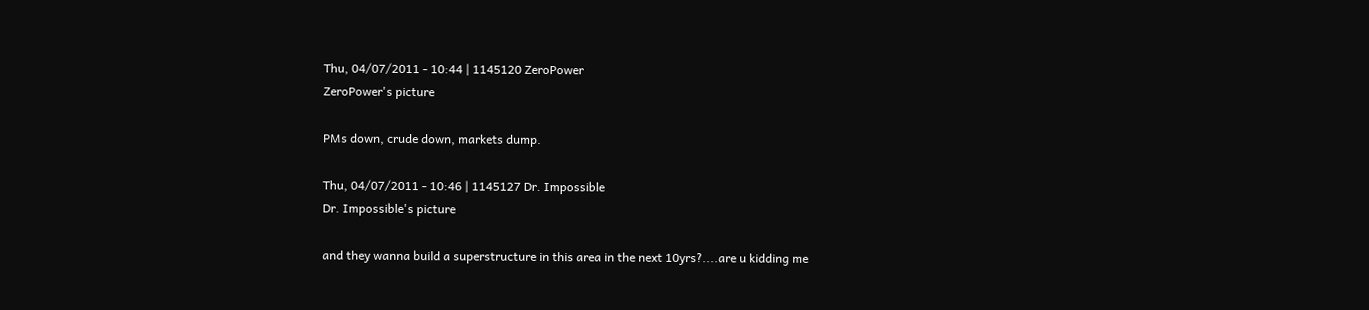Thu, 04/07/2011 - 10:44 | 1145120 ZeroPower
ZeroPower's picture

PMs down, crude down, markets dump.

Thu, 04/07/2011 - 10:46 | 1145127 Dr. Impossible
Dr. Impossible's picture

and they wanna build a superstructure in this area in the next 10yrs?....are u kidding me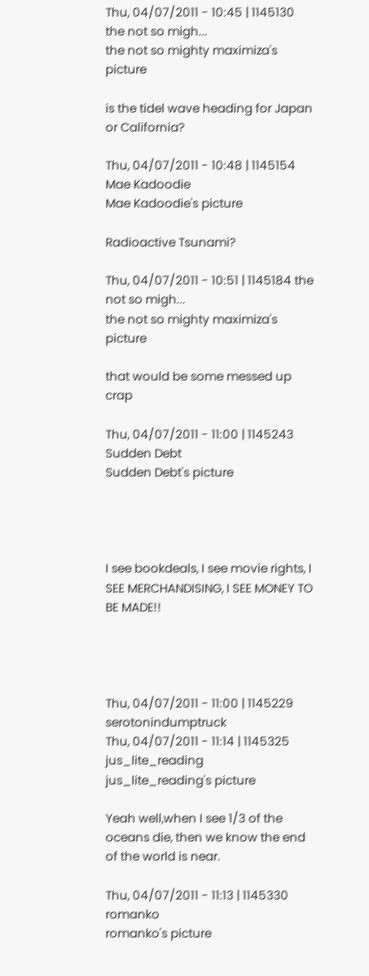Thu, 04/07/2011 - 10:45 | 1145130 the not so migh...
the not so mighty maximiza's picture

is the tidel wave heading for Japan or California?

Thu, 04/07/2011 - 10:48 | 1145154 Mae Kadoodie
Mae Kadoodie's picture

Radioactive Tsunami?

Thu, 04/07/2011 - 10:51 | 1145184 the not so migh...
the not so mighty maximiza's picture

that would be some messed up crap

Thu, 04/07/2011 - 11:00 | 1145243 Sudden Debt
Sudden Debt's picture




I see bookdeals, I see movie rights, I SEE MERCHANDISING, I SEE MONEY TO BE MADE!!




Thu, 04/07/2011 - 11:00 | 1145229 serotonindumptruck
Thu, 04/07/2011 - 11:14 | 1145325 jus_lite_reading
jus_lite_reading's picture

Yeah well,when I see 1/3 of the oceans die, then we know the end of the world is near.

Thu, 04/07/2011 - 11:13 | 1145330 romanko
romanko's picture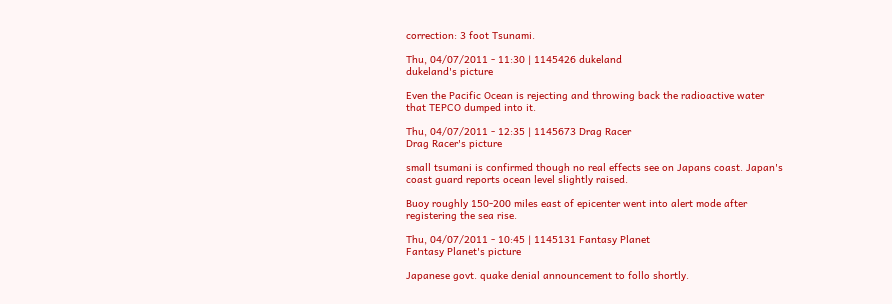correction: 3 foot Tsunami.

Thu, 04/07/2011 - 11:30 | 1145426 dukeland
dukeland's picture

Even the Pacific Ocean is rejecting and throwing back the radioactive water that TEPCO dumped into it.

Thu, 04/07/2011 - 12:35 | 1145673 Drag Racer
Drag Racer's picture

small tsumani is confirmed though no real effects see on Japans coast. Japan's coast guard reports ocean level slightly raised.

Buoy roughly 150-200 miles east of epicenter went into alert mode after registering the sea rise.

Thu, 04/07/2011 - 10:45 | 1145131 Fantasy Planet
Fantasy Planet's picture

Japanese govt. quake denial announcement to follo shortly.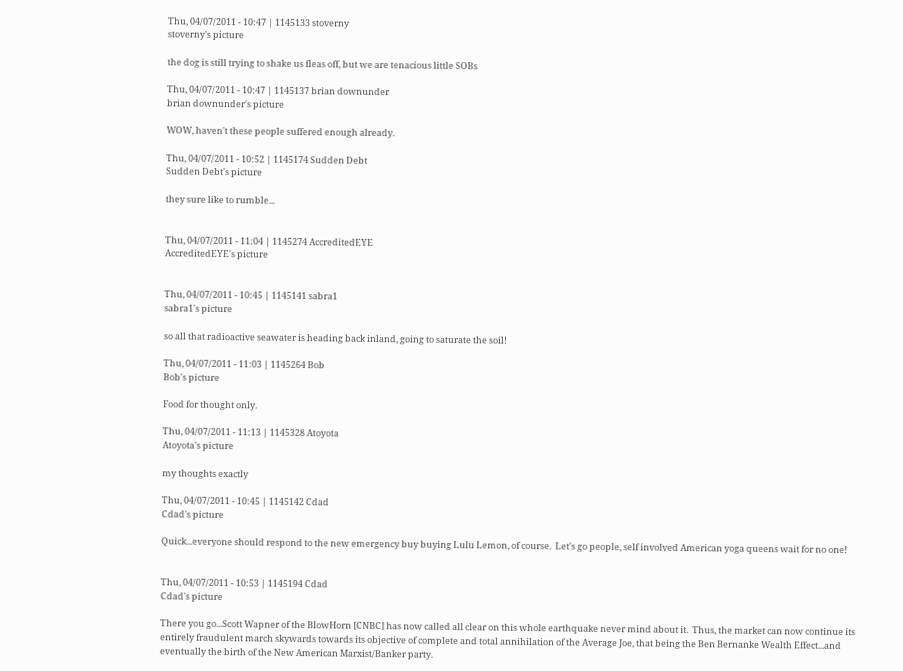Thu, 04/07/2011 - 10:47 | 1145133 stoverny
stoverny's picture

the dog is still trying to shake us fleas off, but we are tenacious little SOBs

Thu, 04/07/2011 - 10:47 | 1145137 brian downunder
brian downunder's picture

WOW, haven't these people suffered enough already.

Thu, 04/07/2011 - 10:52 | 1145174 Sudden Debt
Sudden Debt's picture

they sure like to rumble...


Thu, 04/07/2011 - 11:04 | 1145274 AccreditedEYE
AccreditedEYE's picture


Thu, 04/07/2011 - 10:45 | 1145141 sabra1
sabra1's picture

so all that radioactive seawater is heading back inland, going to saturate the soil!

Thu, 04/07/2011 - 11:03 | 1145264 Bob
Bob's picture

Food for thought only.

Thu, 04/07/2011 - 11:13 | 1145328 Atoyota
Atoyota's picture

my thoughts exactly

Thu, 04/07/2011 - 10:45 | 1145142 Cdad
Cdad's picture

Quick...everyone should respond to the new emergency buy buying Lulu Lemon, of course.  Let's go people, self involved American yoga queens wait for no one!


Thu, 04/07/2011 - 10:53 | 1145194 Cdad
Cdad's picture

There you go...Scott Wapner of the BlowHorn [CNBC] has now called all clear on this whole earthquake never mind about it.  Thus, the market can now continue its entirely fraudulent march skywards towards its objective of complete and total annihilation of the Average Joe, that being the Ben Bernanke Wealth Effect...and eventually the birth of the New American Marxist/Banker party.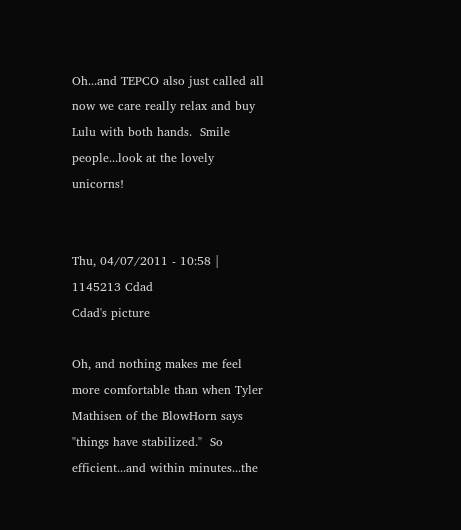Oh...and TEPCO also just called all now we care really relax and buy Lulu with both hands.  Smile people...look at the lovely unicorns!


Thu, 04/07/2011 - 10:58 | 1145213 Cdad
Cdad's picture

Oh, and nothing makes me feel more comfortable than when Tyler Mathisen of the BlowHorn says "things have stabilized."  So efficient...and within minutes...the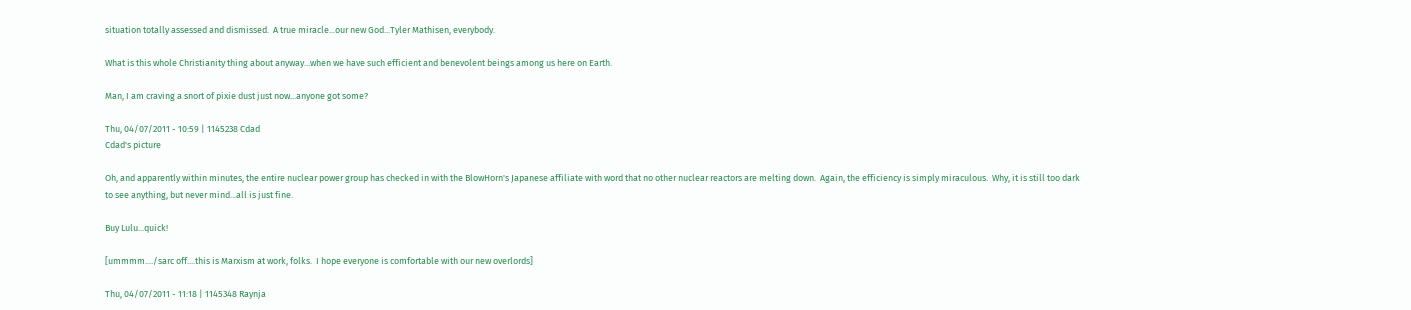situation totally assessed and dismissed.  A true miracle...our new God...Tyler Mathisen, everybody.

What is this whole Christianity thing about anyway...when we have such efficient and benevolent beings among us here on Earth.

Man, I am craving a snort of pixie dust just now...anyone got some?

Thu, 04/07/2011 - 10:59 | 1145238 Cdad
Cdad's picture

Oh, and apparently within minutes, the entire nuclear power group has checked in with the BlowHorn's Japanese affiliate with word that no other nuclear reactors are melting down.  Again, the efficiency is simply miraculous.  Why, it is still too dark to see anything, but never mind...all is just fine.

Buy Lulu...quick!

[ummmm..../sarc off....this is Marxism at work, folks.  I hope everyone is comfortable with our new overlords]

Thu, 04/07/2011 - 11:18 | 1145348 Raynja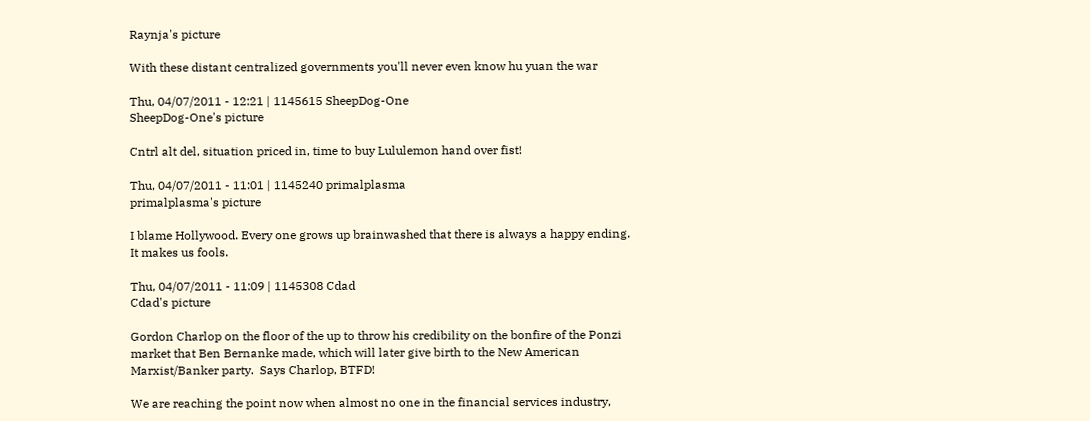Raynja's picture

With these distant centralized governments you'll never even know hu yuan the war

Thu, 04/07/2011 - 12:21 | 1145615 SheepDog-One
SheepDog-One's picture

Cntrl alt del, situation priced in, time to buy Lululemon hand over fist!

Thu, 04/07/2011 - 11:01 | 1145240 primalplasma
primalplasma's picture

I blame Hollywood. Every one grows up brainwashed that there is always a happy ending. It makes us fools.

Thu, 04/07/2011 - 11:09 | 1145308 Cdad
Cdad's picture

Gordon Charlop on the floor of the up to throw his credibility on the bonfire of the Ponzi market that Ben Bernanke made, which will later give birth to the New American Marxist/Banker party.  Says Charlop, BTFD!

We are reaching the point now when almost no one in the financial services industry,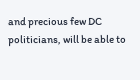and precious few DC politicians, will be able to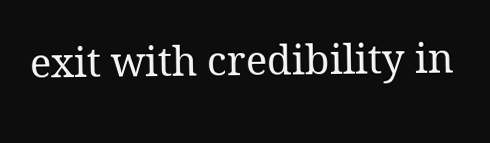exit with credibility in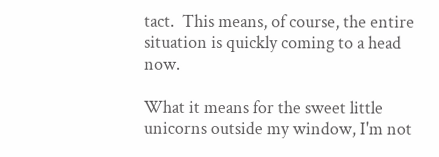tact.  This means, of course, the entire situation is quickly coming to a head now.

What it means for the sweet little unicorns outside my window, I'm not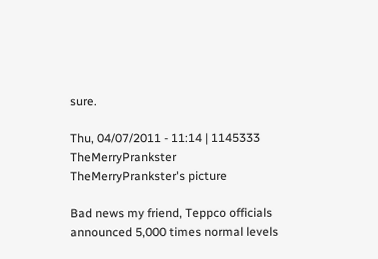sure.

Thu, 04/07/2011 - 11:14 | 1145333 TheMerryPrankster
TheMerryPrankster's picture

Bad news my friend, Teppco officials announced 5,000 times normal levels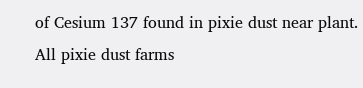of Cesium 137 found in pixie dust near plant. All pixie dust farms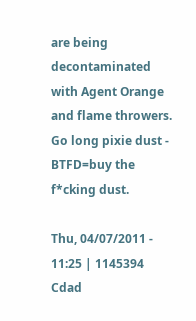are being decontaminated with Agent Orange and flame throwers. Go long pixie dust - BTFD=buy the f*cking dust.

Thu, 04/07/2011 - 11:25 | 1145394 Cdad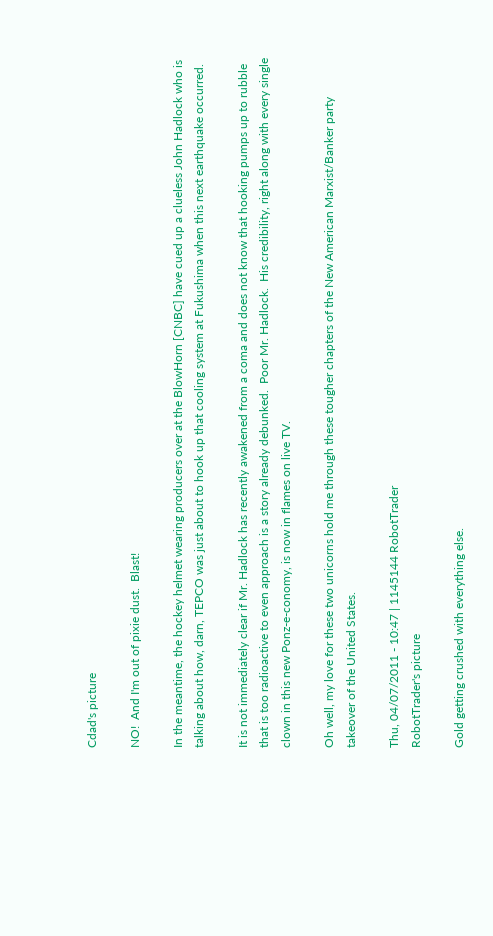Cdad's picture

NO!  And I'm out of pixie dust.  Blast!

In the meantime, the hockey helmet wearing producers over at the BlowHorn [CNBC] have cued up a clueless John Hadlock who is talking about how, darn, TEPCO was just about to hook up that cooling system at Fukushima when this next earthquake occurred.

It is not immediately clear if Mr. Hadlock has recently awakened from a coma and does not know that hooking pumps up to rubble that is too radioactive to even approach is a story already debunked.  Poor Mr. Hadlock.  His credibility, right along with every single clown in this new Ponz-e-conomy, is now in flames on live TV.

Oh well, my love for these two unicorns hold me through these tougher chapters of the New American Marxist/Banker party takeover of the United States.

Thu, 04/07/2011 - 10:47 | 1145144 RobotTrader
RobotTrader's picture

Gold getting crushed with everything else.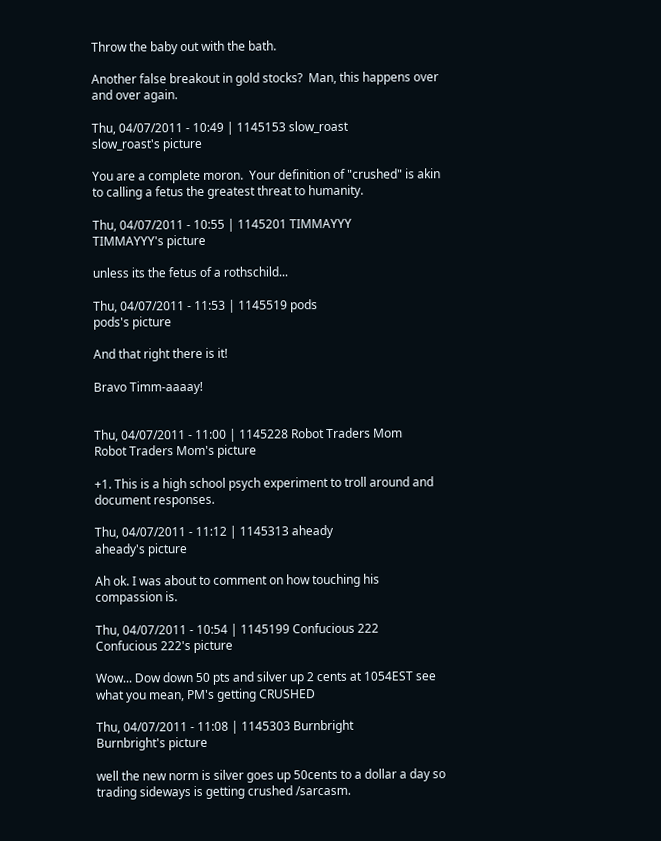Throw the baby out with the bath.

Another false breakout in gold stocks?  Man, this happens over and over again.

Thu, 04/07/2011 - 10:49 | 1145153 slow_roast
slow_roast's picture

You are a complete moron.  Your definition of "crushed" is akin to calling a fetus the greatest threat to humanity.

Thu, 04/07/2011 - 10:55 | 1145201 TIMMAYYY
TIMMAYYY's picture

unless its the fetus of a rothschild...

Thu, 04/07/2011 - 11:53 | 1145519 pods
pods's picture

And that right there is it!

Bravo Timm-aaaay!


Thu, 04/07/2011 - 11:00 | 1145228 Robot Traders Mom
Robot Traders Mom's picture

+1. This is a high school psych experiment to troll around and document responses.

Thu, 04/07/2011 - 11:12 | 1145313 aheady
aheady's picture

Ah ok. I was about to comment on how touching his compassion is.

Thu, 04/07/2011 - 10:54 | 1145199 Confucious 222
Confucious 222's picture

Wow... Dow down 50 pts and silver up 2 cents at 1054EST see what you mean, PM's getting CRUSHED

Thu, 04/07/2011 - 11:08 | 1145303 Burnbright
Burnbright's picture

well the new norm is silver goes up 50cents to a dollar a day so trading sideways is getting crushed /sarcasm.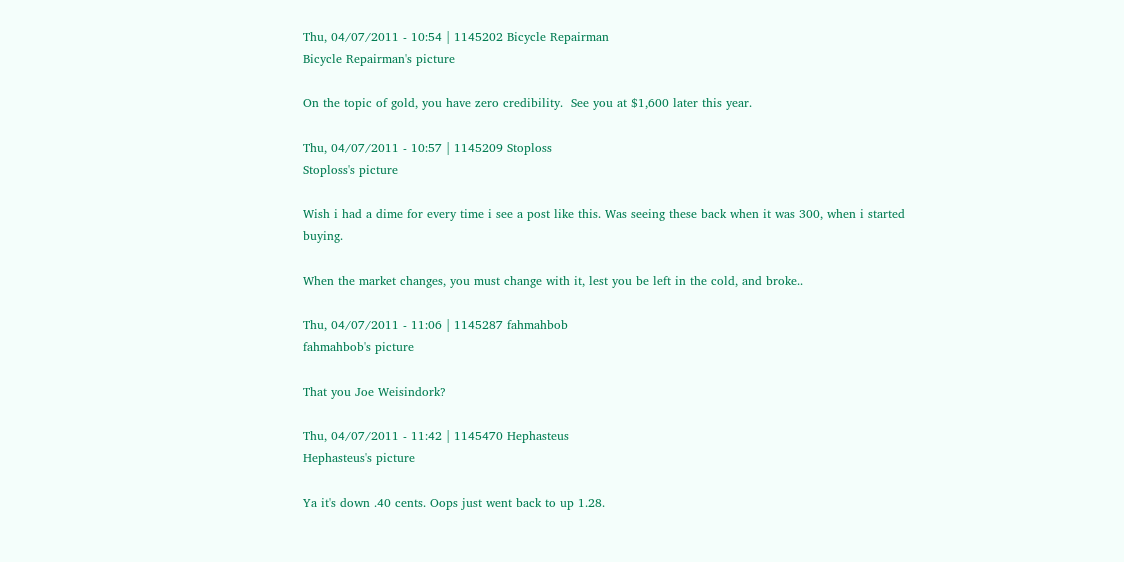Thu, 04/07/2011 - 10:54 | 1145202 Bicycle Repairman
Bicycle Repairman's picture

On the topic of gold, you have zero credibility.  See you at $1,600 later this year.

Thu, 04/07/2011 - 10:57 | 1145209 Stoploss
Stoploss's picture

Wish i had a dime for every time i see a post like this. Was seeing these back when it was 300, when i started buying.

When the market changes, you must change with it, lest you be left in the cold, and broke..

Thu, 04/07/2011 - 11:06 | 1145287 fahmahbob
fahmahbob's picture

That you Joe Weisindork?

Thu, 04/07/2011 - 11:42 | 1145470 Hephasteus
Hephasteus's picture

Ya it's down .40 cents. Oops just went back to up 1.28.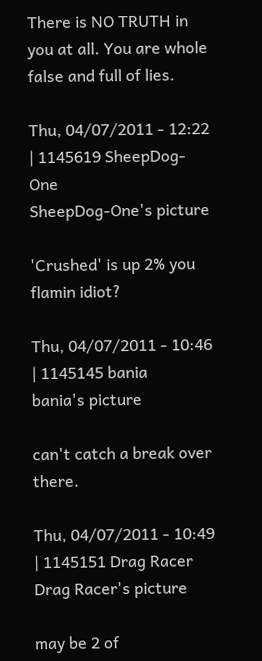There is NO TRUTH in you at all. You are whole false and full of lies.

Thu, 04/07/2011 - 12:22 | 1145619 SheepDog-One
SheepDog-One's picture

'Crushed' is up 2% you flamin idiot?

Thu, 04/07/2011 - 10:46 | 1145145 bania
bania's picture

can't catch a break over there.

Thu, 04/07/2011 - 10:49 | 1145151 Drag Racer
Drag Racer's picture

may be 2 of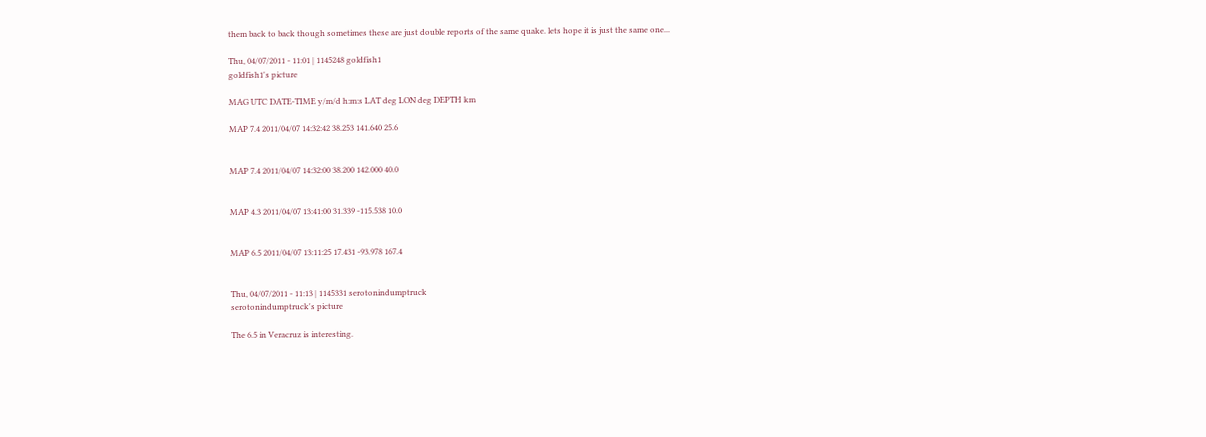them back to back though sometimes these are just double reports of the same quake. lets hope it is just the same one...

Thu, 04/07/2011 - 11:01 | 1145248 goldfish1
goldfish1's picture

MAG UTC DATE-TIME y/m/d h:m:s LAT deg LON deg DEPTH km

MAP 7.4 2011/04/07 14:32:42 38.253 141.640 25.6


MAP 7.4 2011/04/07 14:32:00 38.200 142.000 40.0


MAP 4.3 2011/04/07 13:41:00 31.339 -115.538 10.0


MAP 6.5 2011/04/07 13:11:25 17.431 -93.978 167.4


Thu, 04/07/2011 - 11:13 | 1145331 serotonindumptruck
serotonindumptruck's picture

The 6.5 in Veracruz is interesting.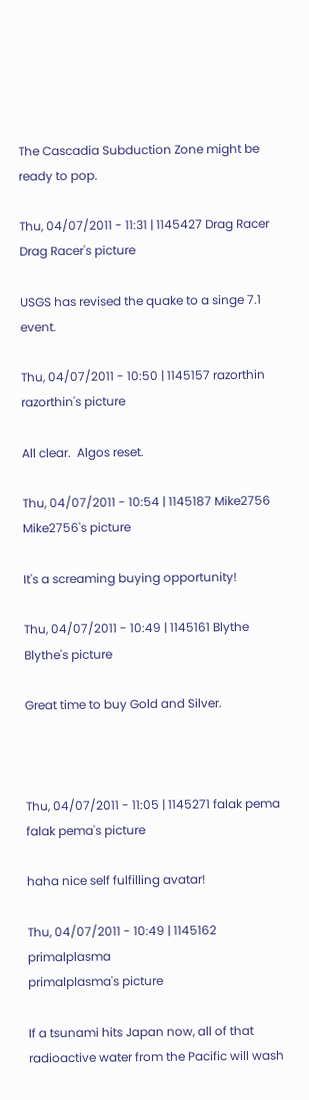The Cascadia Subduction Zone might be ready to pop.

Thu, 04/07/2011 - 11:31 | 1145427 Drag Racer
Drag Racer's picture

USGS has revised the quake to a singe 7.1 event.

Thu, 04/07/2011 - 10:50 | 1145157 razorthin
razorthin's picture

All clear.  Algos reset.

Thu, 04/07/2011 - 10:54 | 1145187 Mike2756
Mike2756's picture

It's a screaming buying opportunity!

Thu, 04/07/2011 - 10:49 | 1145161 Blythe
Blythe's picture

Great time to buy Gold and Silver.



Thu, 04/07/2011 - 11:05 | 1145271 falak pema
falak pema's picture

haha nice self fulfilling avatar!

Thu, 04/07/2011 - 10:49 | 1145162 primalplasma
primalplasma's picture

If a tsunami hits Japan now, all of that radioactive water from the Pacific will wash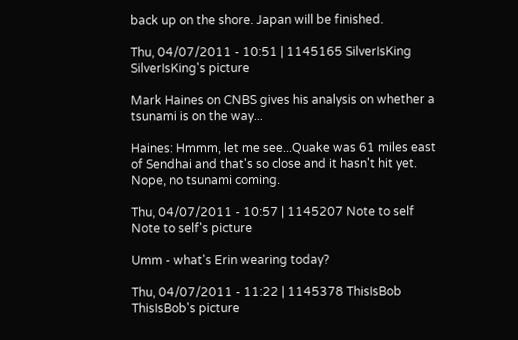back up on the shore. Japan will be finished.

Thu, 04/07/2011 - 10:51 | 1145165 SilverIsKing
SilverIsKing's picture

Mark Haines on CNBS gives his analysis on whether a tsunami is on the way...

Haines: Hmmm, let me see...Quake was 61 miles east of Sendhai and that's so close and it hasn't hit yet.  Nope, no tsunami coming.

Thu, 04/07/2011 - 10:57 | 1145207 Note to self
Note to self's picture

Umm - what's Erin wearing today?

Thu, 04/07/2011 - 11:22 | 1145378 ThisIsBob
ThisIsBob's picture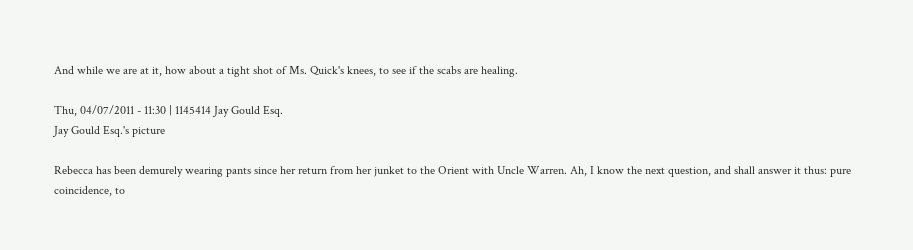And while we are at it, how about a tight shot of Ms. Quick's knees, to see if the scabs are healing.

Thu, 04/07/2011 - 11:30 | 1145414 Jay Gould Esq.
Jay Gould Esq.'s picture

Rebecca has been demurely wearing pants since her return from her junket to the Orient with Uncle Warren. Ah, I know the next question, and shall answer it thus: pure coincidence, to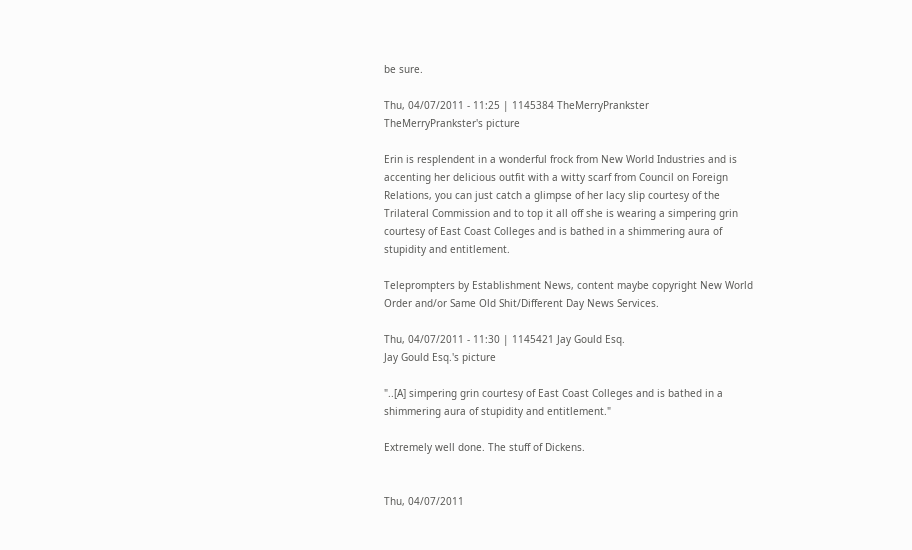be sure.

Thu, 04/07/2011 - 11:25 | 1145384 TheMerryPrankster
TheMerryPrankster's picture

Erin is resplendent in a wonderful frock from New World Industries and is accenting her delicious outfit with a witty scarf from Council on Foreign Relations, you can just catch a glimpse of her lacy slip courtesy of the Trilateral Commission and to top it all off she is wearing a simpering grin courtesy of East Coast Colleges and is bathed in a shimmering aura of stupidity and entitlement.

Teleprompters by Establishment News, content maybe copyright New World Order and/or Same Old Shit/Different Day News Services.

Thu, 04/07/2011 - 11:30 | 1145421 Jay Gould Esq.
Jay Gould Esq.'s picture

"..[A] simpering grin courtesy of East Coast Colleges and is bathed in a shimmering aura of stupidity and entitlement."

Extremely well done. The stuff of Dickens.


Thu, 04/07/2011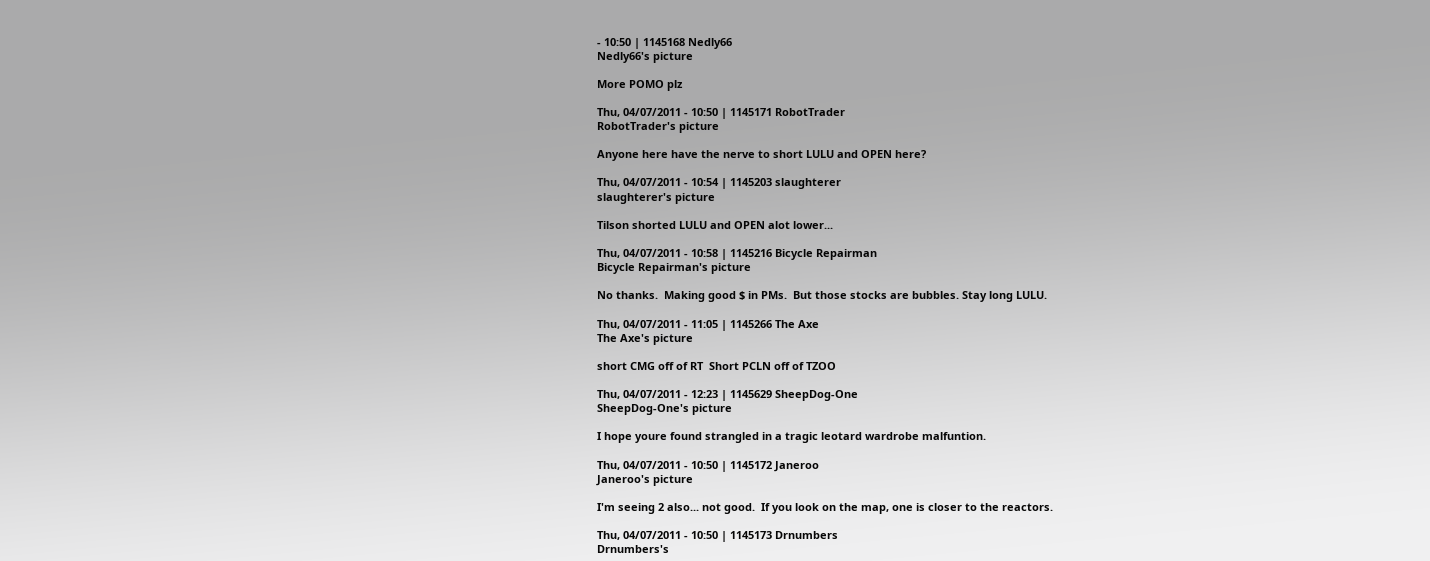- 10:50 | 1145168 Nedly66
Nedly66's picture

More POMO plz

Thu, 04/07/2011 - 10:50 | 1145171 RobotTrader
RobotTrader's picture

Anyone here have the nerve to short LULU and OPEN here?

Thu, 04/07/2011 - 10:54 | 1145203 slaughterer
slaughterer's picture

Tilson shorted LULU and OPEN alot lower...

Thu, 04/07/2011 - 10:58 | 1145216 Bicycle Repairman
Bicycle Repairman's picture

No thanks.  Making good $ in PMs.  But those stocks are bubbles. Stay long LULU.

Thu, 04/07/2011 - 11:05 | 1145266 The Axe
The Axe's picture

short CMG off of RT  Short PCLN off of TZOO

Thu, 04/07/2011 - 12:23 | 1145629 SheepDog-One
SheepDog-One's picture

I hope youre found strangled in a tragic leotard wardrobe malfuntion.

Thu, 04/07/2011 - 10:50 | 1145172 Janeroo
Janeroo's picture

I'm seeing 2 also... not good.  If you look on the map, one is closer to the reactors.

Thu, 04/07/2011 - 10:50 | 1145173 Drnumbers
Drnumbers's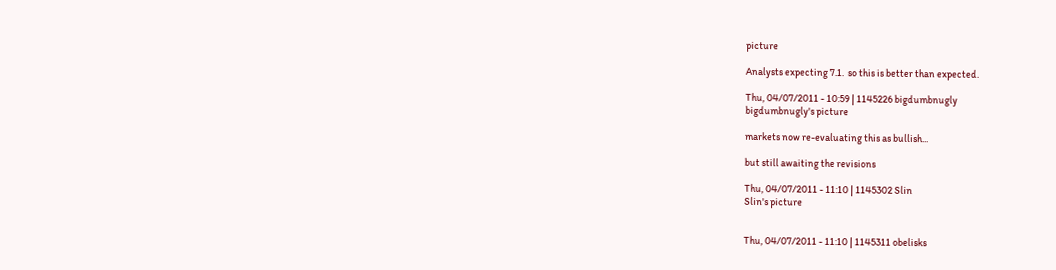picture

Analysts expecting 7.1.  so this is better than expected.

Thu, 04/07/2011 - 10:59 | 1145226 bigdumbnugly
bigdumbnugly's picture

markets now re-evaluating this as bullish...

but still awaiting the revisions

Thu, 04/07/2011 - 11:10 | 1145302 Slin
Slin's picture


Thu, 04/07/2011 - 11:10 | 1145311 obelisks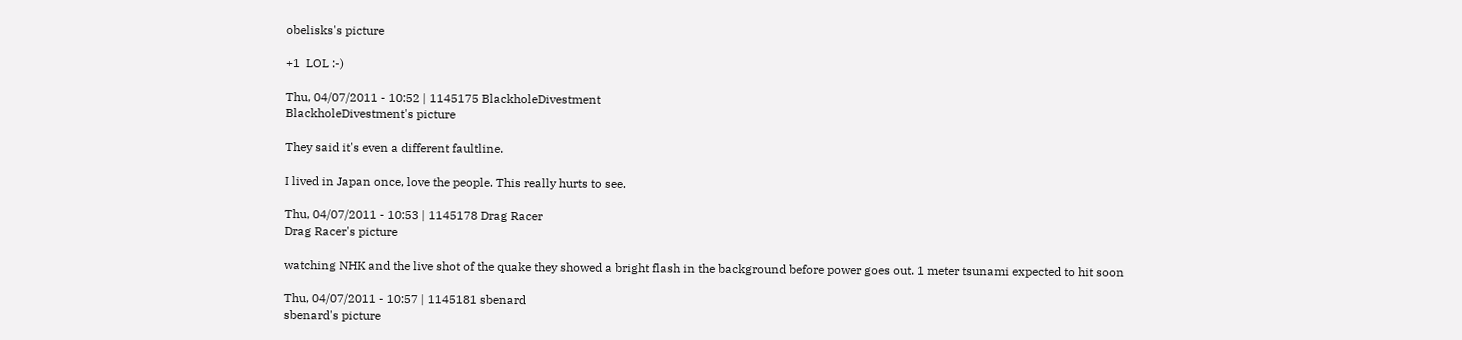obelisks's picture

+1  LOL :-)

Thu, 04/07/2011 - 10:52 | 1145175 BlackholeDivestment
BlackholeDivestment's picture

They said it's even a different faultline.

I lived in Japan once, love the people. This really hurts to see.

Thu, 04/07/2011 - 10:53 | 1145178 Drag Racer
Drag Racer's picture

watching NHK and the live shot of the quake they showed a bright flash in the background before power goes out. 1 meter tsunami expected to hit soon

Thu, 04/07/2011 - 10:57 | 1145181 sbenard
sbenard's picture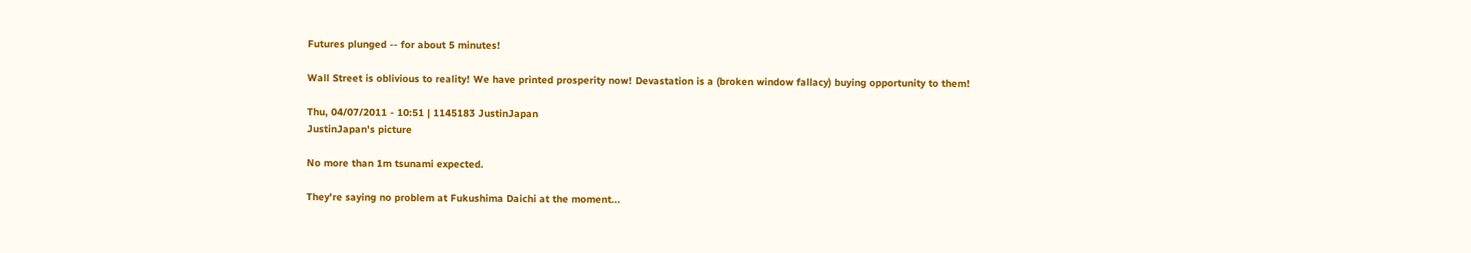Futures plunged -- for about 5 minutes!

Wall Street is oblivious to reality! We have printed prosperity now! Devastation is a (broken window fallacy) buying opportunity to them!

Thu, 04/07/2011 - 10:51 | 1145183 JustinJapan
JustinJapan's picture

No more than 1m tsunami expected.

They're saying no problem at Fukushima Daichi at the moment...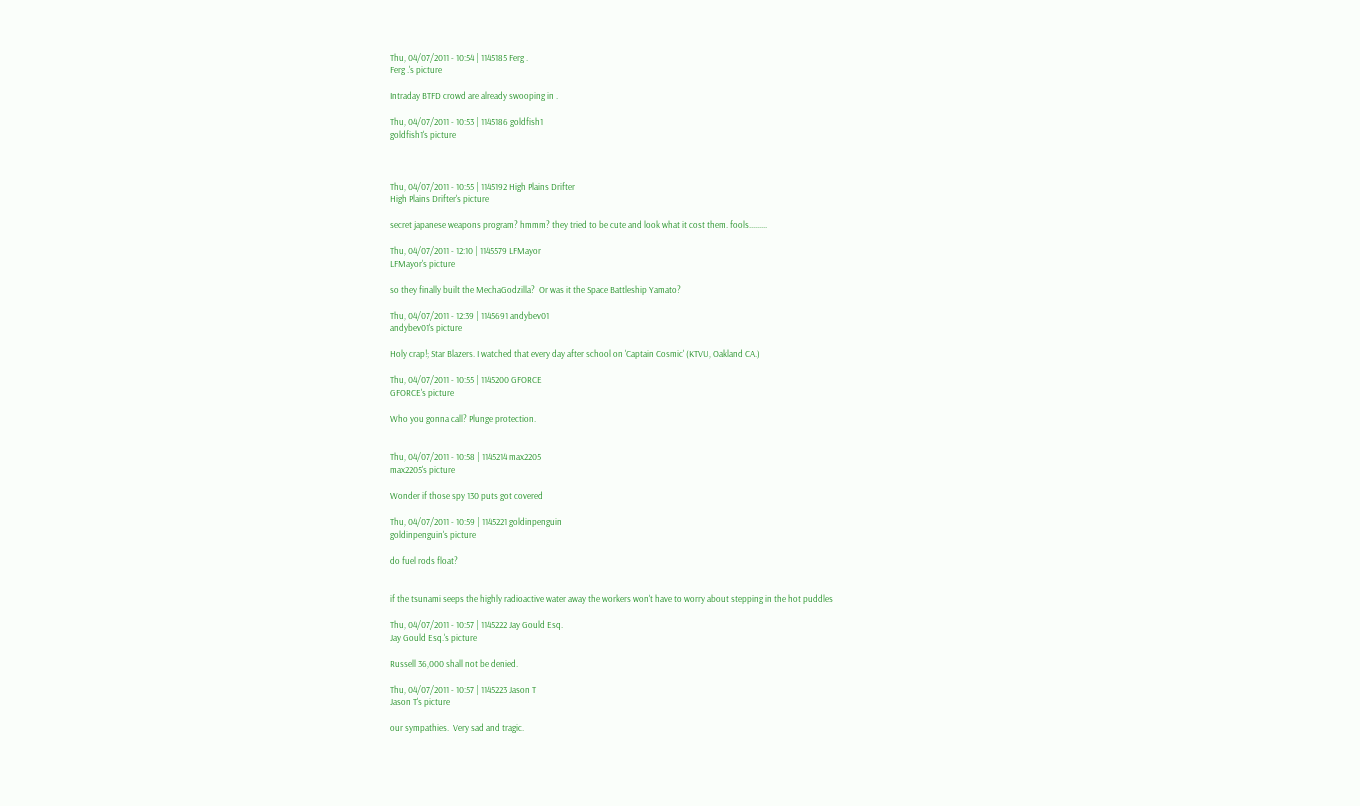Thu, 04/07/2011 - 10:54 | 1145185 Ferg .
Ferg .'s picture

Intraday BTFD crowd are already swooping in .

Thu, 04/07/2011 - 10:53 | 1145186 goldfish1
goldfish1's picture



Thu, 04/07/2011 - 10:55 | 1145192 High Plains Drifter
High Plains Drifter's picture

secret japanese weapons program? hmmm? they tried to be cute and look what it cost them. fools.........

Thu, 04/07/2011 - 12:10 | 1145579 LFMayor
LFMayor's picture

so they finally built the MechaGodzilla?  Or was it the Space Battleship Yamato?

Thu, 04/07/2011 - 12:39 | 1145691 andybev01
andybev01's picture

Holy crap!; Star Blazers. I watched that every day after school on 'Captain Cosmic' (KTVU, Oakland CA.)

Thu, 04/07/2011 - 10:55 | 1145200 GFORCE
GFORCE's picture

Who you gonna call? Plunge protection.


Thu, 04/07/2011 - 10:58 | 1145214 max2205
max2205's picture

Wonder if those spy 130 puts got covered

Thu, 04/07/2011 - 10:59 | 1145221 goldinpenguin
goldinpenguin's picture

do fuel rods float?


if the tsunami seeps the highly radioactive water away the workers won't have to worry about stepping in the hot puddles

Thu, 04/07/2011 - 10:57 | 1145222 Jay Gould Esq.
Jay Gould Esq.'s picture

Russell 36,000 shall not be denied.

Thu, 04/07/2011 - 10:57 | 1145223 Jason T
Jason T's picture

our sympathies.  Very sad and tragic.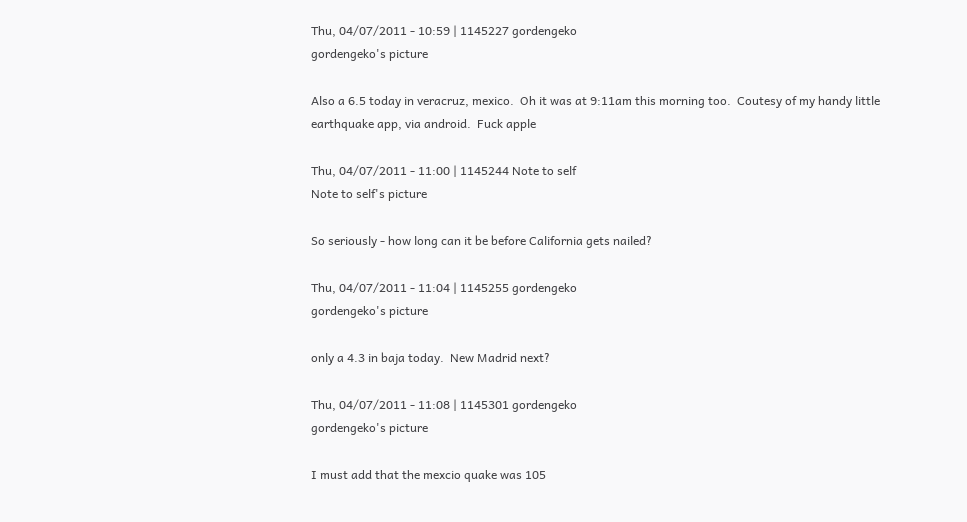Thu, 04/07/2011 - 10:59 | 1145227 gordengeko
gordengeko's picture

Also a 6.5 today in veracruz, mexico.  Oh it was at 9:11am this morning too.  Coutesy of my handy little earthquake app, via android.  Fuck apple

Thu, 04/07/2011 - 11:00 | 1145244 Note to self
Note to self's picture

So seriously - how long can it be before California gets nailed?

Thu, 04/07/2011 - 11:04 | 1145255 gordengeko
gordengeko's picture

only a 4.3 in baja today.  New Madrid next?

Thu, 04/07/2011 - 11:08 | 1145301 gordengeko
gordengeko's picture

I must add that the mexcio quake was 105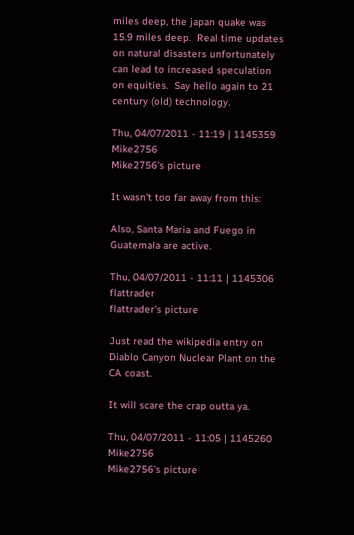miles deep, the japan quake was 15.9 miles deep.  Real time updates on natural disasters unfortunately can lead to increased speculation on equities.  Say hello again to 21 century (old) technology.

Thu, 04/07/2011 - 11:19 | 1145359 Mike2756
Mike2756's picture

It wasn't too far away from this:

Also, Santa Maria and Fuego in Guatemala are active.

Thu, 04/07/2011 - 11:11 | 1145306 flattrader
flattrader's picture

Just read the wikipedia entry on Diablo Canyon Nuclear Plant on the CA coast.

It will scare the crap outta ya.

Thu, 04/07/2011 - 11:05 | 1145260 Mike2756
Mike2756's picture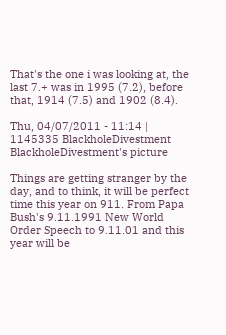That's the one i was looking at, the last 7.+ was in 1995 (7.2), before that, 1914 (7.5) and 1902 (8.4).

Thu, 04/07/2011 - 11:14 | 1145335 BlackholeDivestment
BlackholeDivestment's picture

Things are getting stranger by the day, and to think, it will be perfect time this year on 911. From Papa Bush's 9.11.1991 New World Order Speech to 9.11.01 and this year will be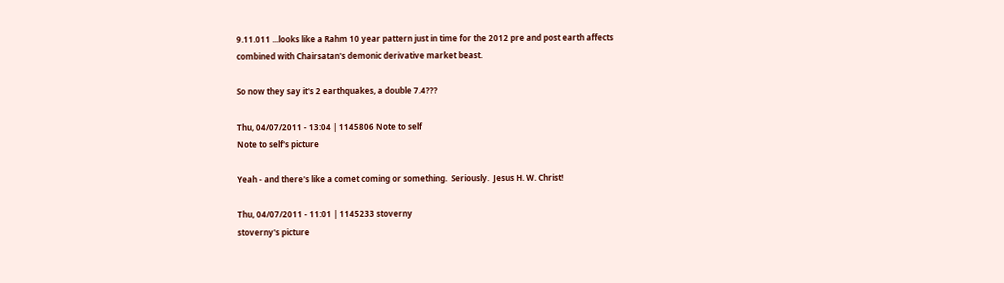9.11.011 ...looks like a Rahm 10 year pattern just in time for the 2012 pre and post earth affects combined with Chairsatan's demonic derivative market beast.

So now they say it's 2 earthquakes, a double 7.4???

Thu, 04/07/2011 - 13:04 | 1145806 Note to self
Note to self's picture

Yeah - and there's like a comet coming or something.  Seriously.  Jesus H. W. Christ!

Thu, 04/07/2011 - 11:01 | 1145233 stoverny
stoverny's picture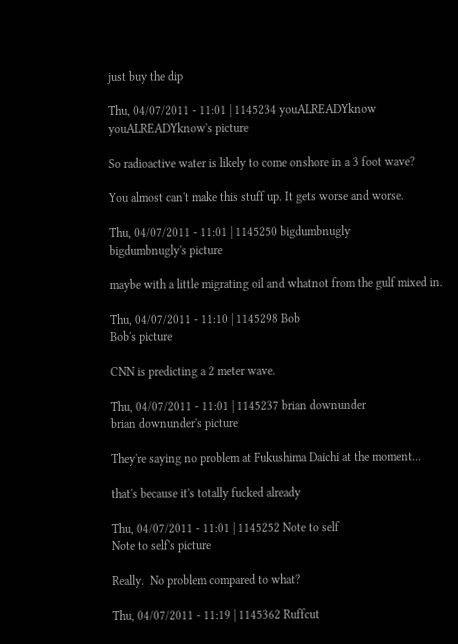just buy the dip

Thu, 04/07/2011 - 11:01 | 1145234 youALREADYknow
youALREADYknow's picture

So radioactive water is likely to come onshore in a 3 foot wave?

You almost can't make this stuff up. It gets worse and worse.

Thu, 04/07/2011 - 11:01 | 1145250 bigdumbnugly
bigdumbnugly's picture

maybe with a little migrating oil and whatnot from the gulf mixed in.

Thu, 04/07/2011 - 11:10 | 1145298 Bob
Bob's picture

CNN is predicting a 2 meter wave.

Thu, 04/07/2011 - 11:01 | 1145237 brian downunder
brian downunder's picture

They're saying no problem at Fukushima Daichi at the moment...

that's because it's totally fucked already

Thu, 04/07/2011 - 11:01 | 1145252 Note to self
Note to self's picture

Really.  No problem compared to what?

Thu, 04/07/2011 - 11:19 | 1145362 Ruffcut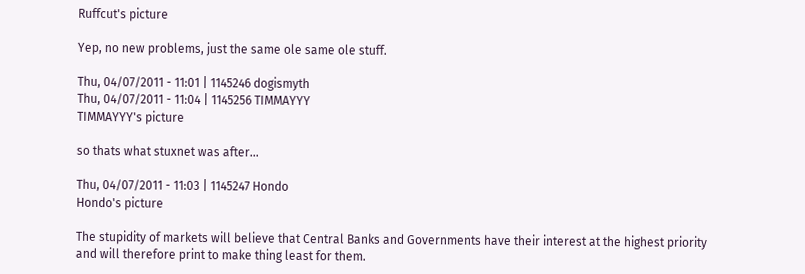Ruffcut's picture

Yep, no new problems, just the same ole same ole stuff.

Thu, 04/07/2011 - 11:01 | 1145246 dogismyth
Thu, 04/07/2011 - 11:04 | 1145256 TIMMAYYY
TIMMAYYY's picture

so thats what stuxnet was after...

Thu, 04/07/2011 - 11:03 | 1145247 Hondo
Hondo's picture

The stupidity of markets will believe that Central Banks and Governments have their interest at the highest priority and will therefore print to make thing least for them.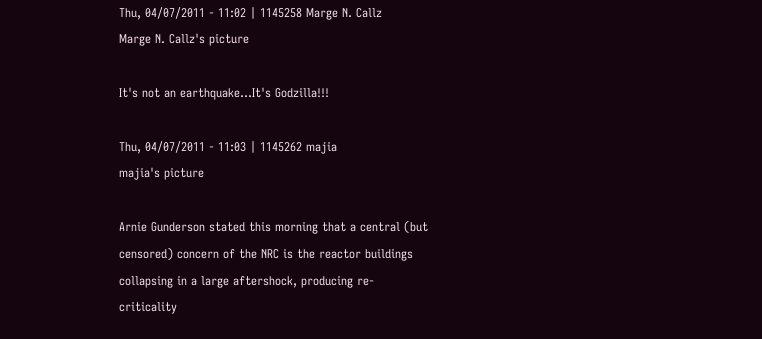Thu, 04/07/2011 - 11:02 | 1145258 Marge N. Callz
Marge N. Callz's picture

It's not an earthquake...It's Godzilla!!!

Thu, 04/07/2011 - 11:03 | 1145262 majia
majia's picture

Arnie Gunderson stated this morning that a central (but censored) concern of the NRC is the reactor buildings collapsing in a large aftershock, producing re-criticality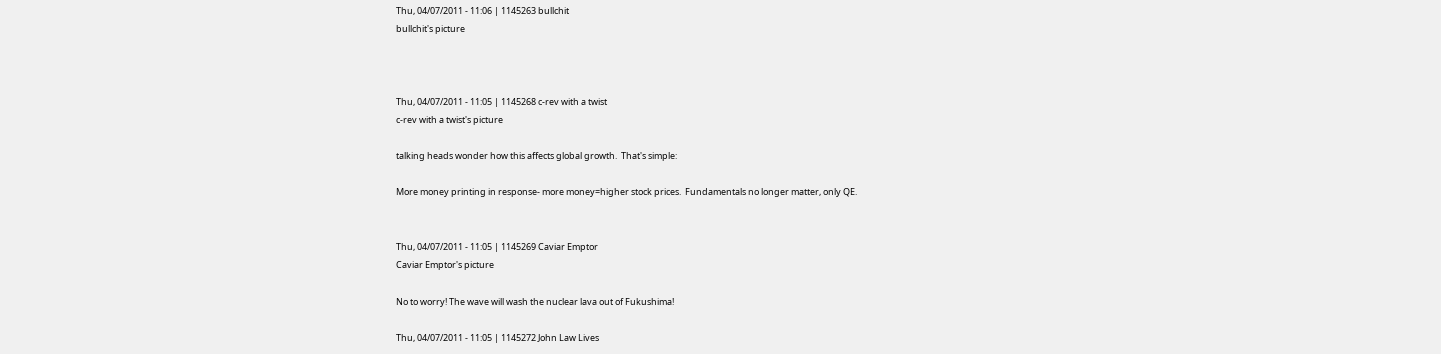Thu, 04/07/2011 - 11:06 | 1145263 bullchit
bullchit's picture



Thu, 04/07/2011 - 11:05 | 1145268 c-rev with a twist
c-rev with a twist's picture

talking heads wonder how this affects global growth.  That's simple:

More money printing in response- more money=higher stock prices.  Fundamentals no longer matter, only QE.


Thu, 04/07/2011 - 11:05 | 1145269 Caviar Emptor
Caviar Emptor's picture

No to worry! The wave will wash the nuclear lava out of Fukushima!

Thu, 04/07/2011 - 11:05 | 1145272 John Law Lives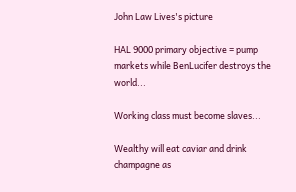John Law Lives's picture

HAL 9000 primary objective = pump markets while BenLucifer destroys the world...

Working class must become slaves...

Wealthy will eat caviar and drink champagne as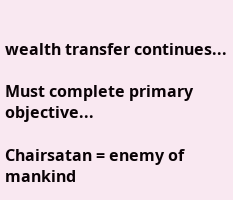wealth transfer continues...

Must complete primary objective...

Chairsatan = enemy of mankind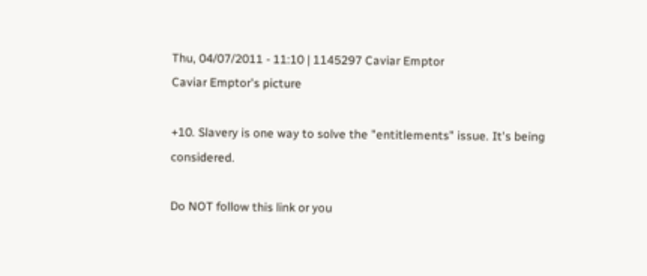Thu, 04/07/2011 - 11:10 | 1145297 Caviar Emptor
Caviar Emptor's picture

+10. Slavery is one way to solve the "entitlements" issue. It's being considered.

Do NOT follow this link or you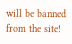will be banned from the site!